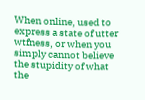When online, used to express a state of utter wtfness, or when you simply cannot believe the stupidity of what the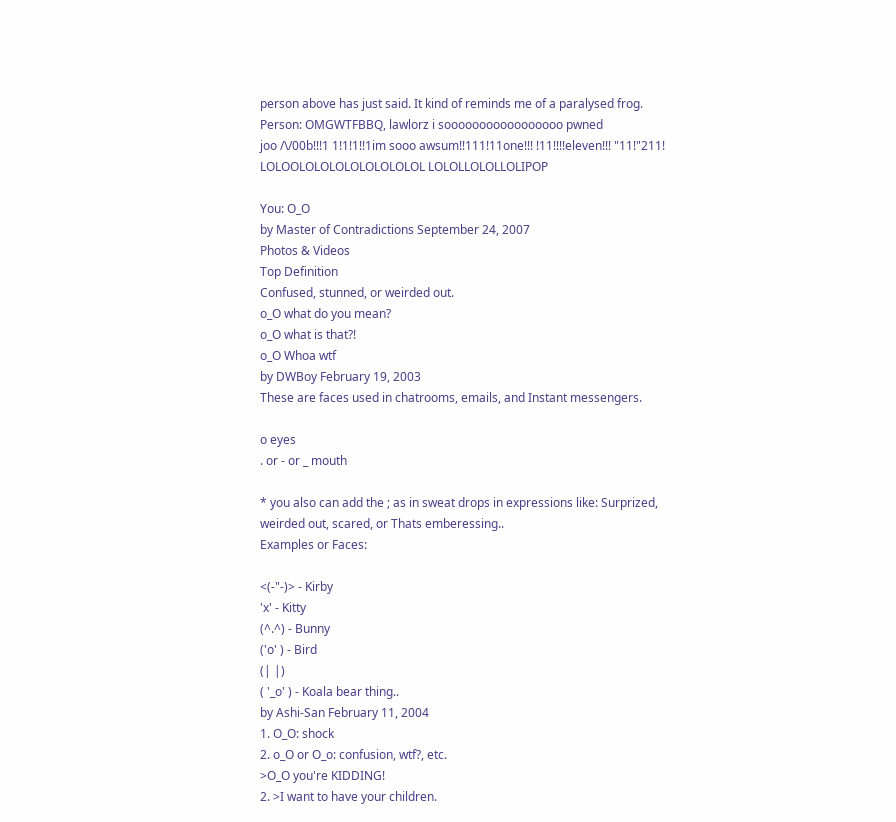person above has just said. It kind of reminds me of a paralysed frog.
Person: OMGWTFBBQ, lawlorz i sooooooooooooooooo pwned
joo /\/00b!!!1 1!1!1!!1im sooo awsum!!111!11one!!! !11!!!!eleven!!! "11!"211! LOLOOLOLOLOLOLOLOLOLOL LOLOLLOLOLLOLIPOP

You: O_O
by Master of Contradictions September 24, 2007
Photos & Videos
Top Definition
Confused, stunned, or weirded out.
o_O what do you mean?
o_O what is that?!
o_O Whoa wtf
by DWBoy February 19, 2003
These are faces used in chatrooms, emails, and Instant messengers.

o eyes
. or - or _ mouth

* you also can add the ; as in sweat drops in expressions like: Surprized, weirded out, scared, or Thats emberessing..
Examples or Faces:

<(-"-)> - Kirby
'x' - Kitty
(^.^) - Bunny
('o' ) - Bird
(| |)
( '_o' ) - Koala bear thing..
by Ashi-San February 11, 2004
1. O_O: shock
2. o_O or O_o: confusion, wtf?, etc.
>O_O you're KIDDING!
2. >I want to have your children.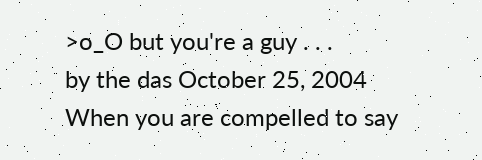>o_O but you're a guy . . .
by the das October 25, 2004
When you are compelled to say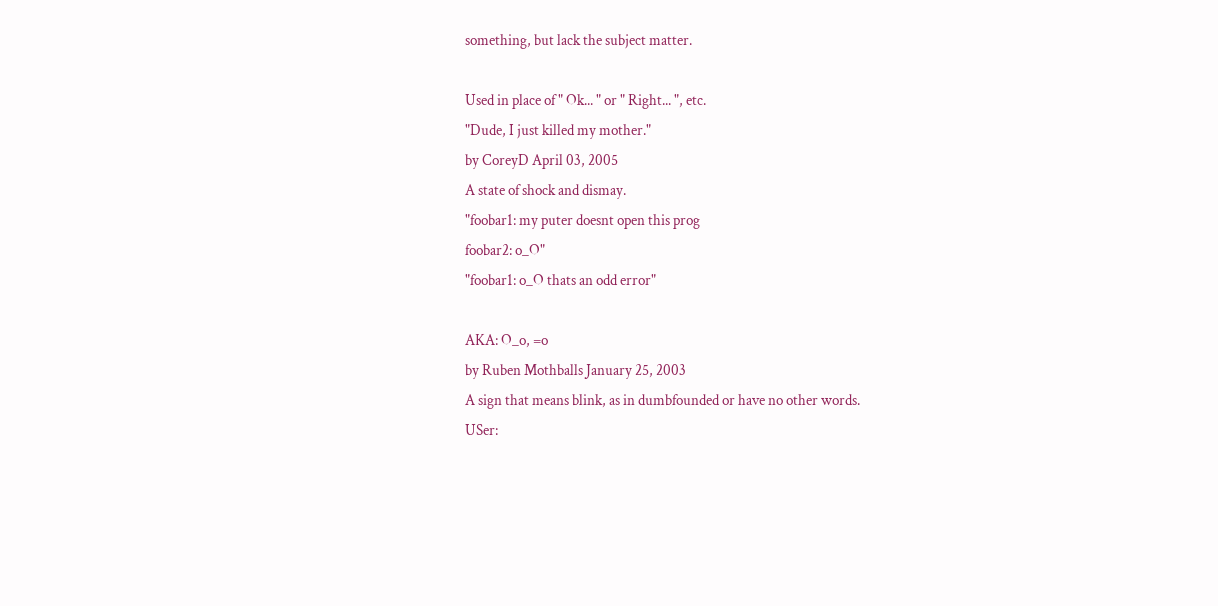something, but lack the subject matter.

Used in place of " Ok... " or " Right... ", etc.
"Dude, I just killed my mother."
by CoreyD April 03, 2005
A state of shock and dismay.
"foobar1: my puter doesnt open this prog
foobar2: o_O"
"foobar1: o_O thats an odd error"

AKA: O_o, =o
by Ruben Mothballs January 25, 2003
A sign that means blink, as in dumbfounded or have no other words.
USer: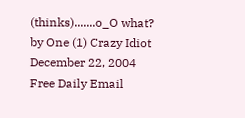(thinks).......o_O what?
by One (1) Crazy Idiot December 22, 2004
Free Daily Email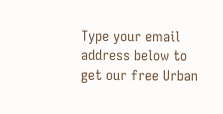Type your email address below to get our free Urban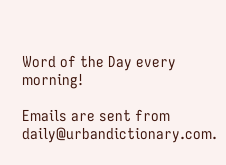Word of the Day every morning!

Emails are sent from daily@urbandictionary.com.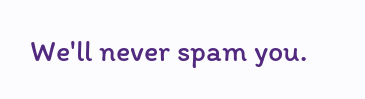We'll never spam you.